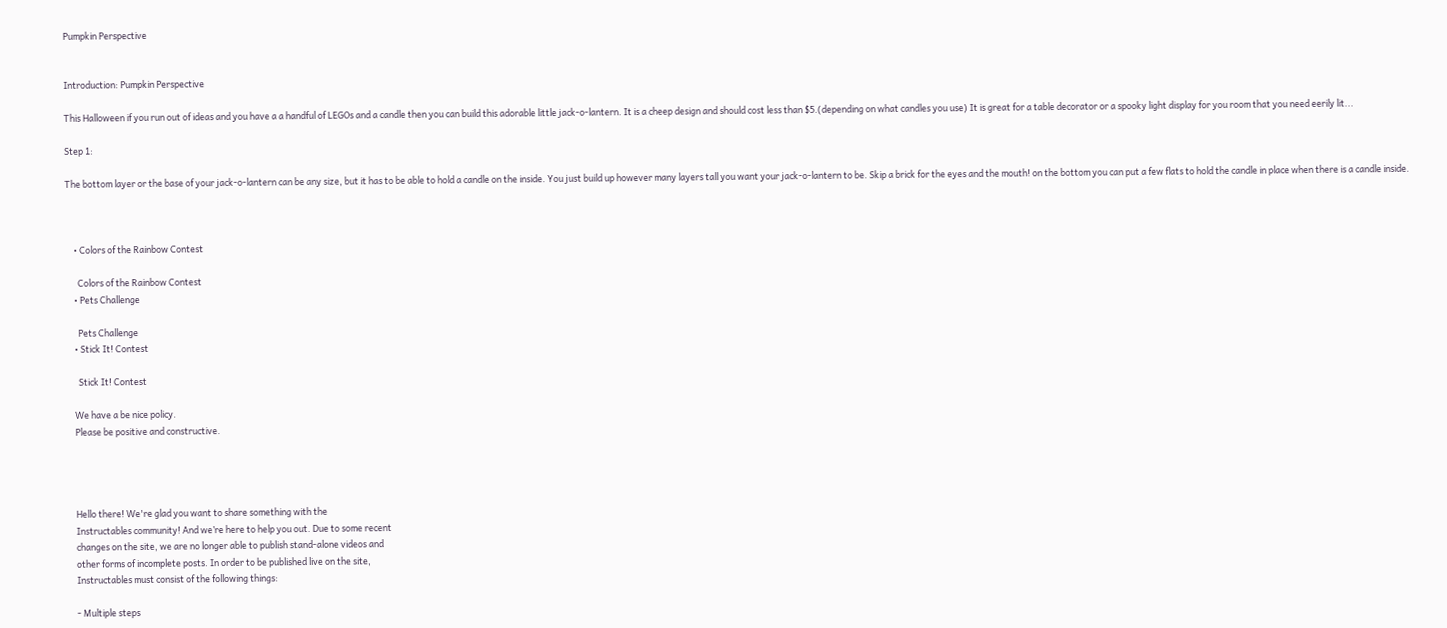Pumpkin Perspective


Introduction: Pumpkin Perspective

This Halloween if you run out of ideas and you have a a handful of LEGOs and a candle then you can build this adorable little jack-o-lantern. It is a cheep design and should cost less than $5.(depending on what candles you use) It is great for a table decorator or a spooky light display for you room that you need eerily lit...

Step 1:

The bottom layer or the base of your jack-o-lantern can be any size, but it has to be able to hold a candle on the inside. You just build up however many layers tall you want your jack-o-lantern to be. Skip a brick for the eyes and the mouth! on the bottom you can put a few flats to hold the candle in place when there is a candle inside.



    • Colors of the Rainbow Contest

      Colors of the Rainbow Contest
    • Pets Challenge

      Pets Challenge
    • Stick It! Contest

      Stick It! Contest

    We have a be nice policy.
    Please be positive and constructive.




    Hello there! We're glad you want to share something with the
    Instructables community! And we’re here to help you out. Due to some recent
    changes on the site, we are no longer able to publish stand-alone videos and
    other forms of incomplete posts. In order to be published live on the site,
    Instructables must consist of the following things:

    - Multiple steps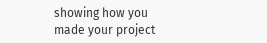showing how you made your project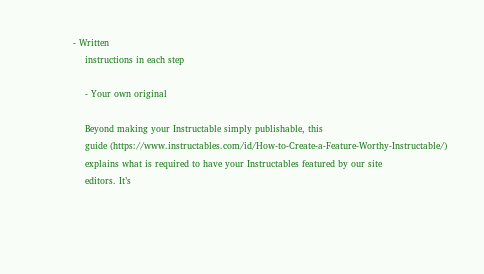- Written
    instructions in each step

    - Your own original

    Beyond making your Instructable simply publishable, this
    guide (https://www.instructables.com/id/How-to-Create-a-Feature-Worthy-Instructable/)
    explains what is required to have your Instructables featured by our site
    editors. It’s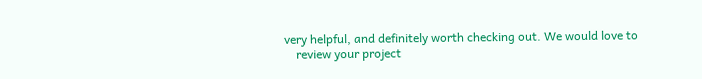very helpful, and definitely worth checking out. We would love to
    review your project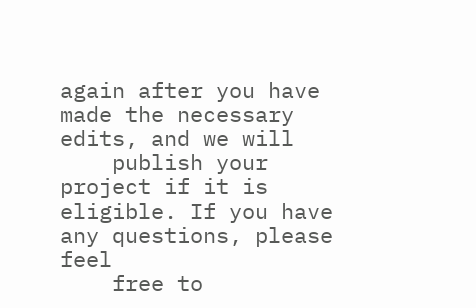again after you have made the necessary edits, and we will
    publish your project if it is eligible. If you have any questions, please feel
    free to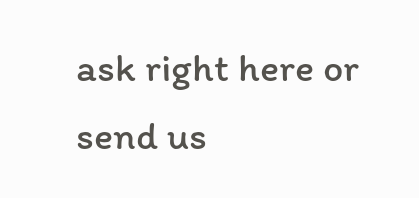ask right here or send us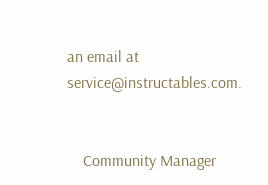an email at service@instructables.com.


    Community Manager